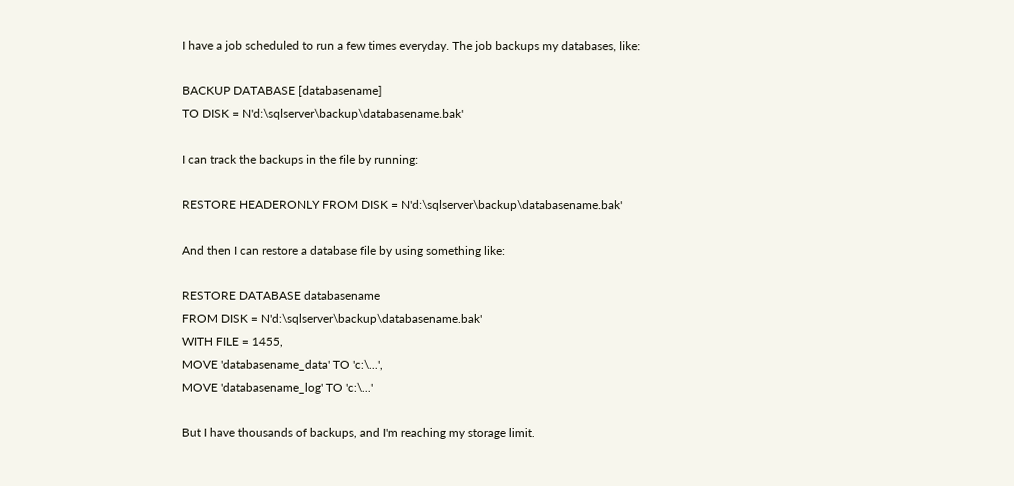I have a job scheduled to run a few times everyday. The job backups my databases, like:

BACKUP DATABASE [databasename]
TO DISK = N'd:\sqlserver\backup\databasename.bak'

I can track the backups in the file by running:

RESTORE HEADERONLY FROM DISK = N'd:\sqlserver\backup\databasename.bak'

And then I can restore a database file by using something like:

RESTORE DATABASE databasename
FROM DISK = N'd:\sqlserver\backup\databasename.bak'
WITH FILE = 1455,
MOVE 'databasename_data' TO 'c:\...',
MOVE 'databasename_log' TO 'c:\...'

But I have thousands of backups, and I'm reaching my storage limit.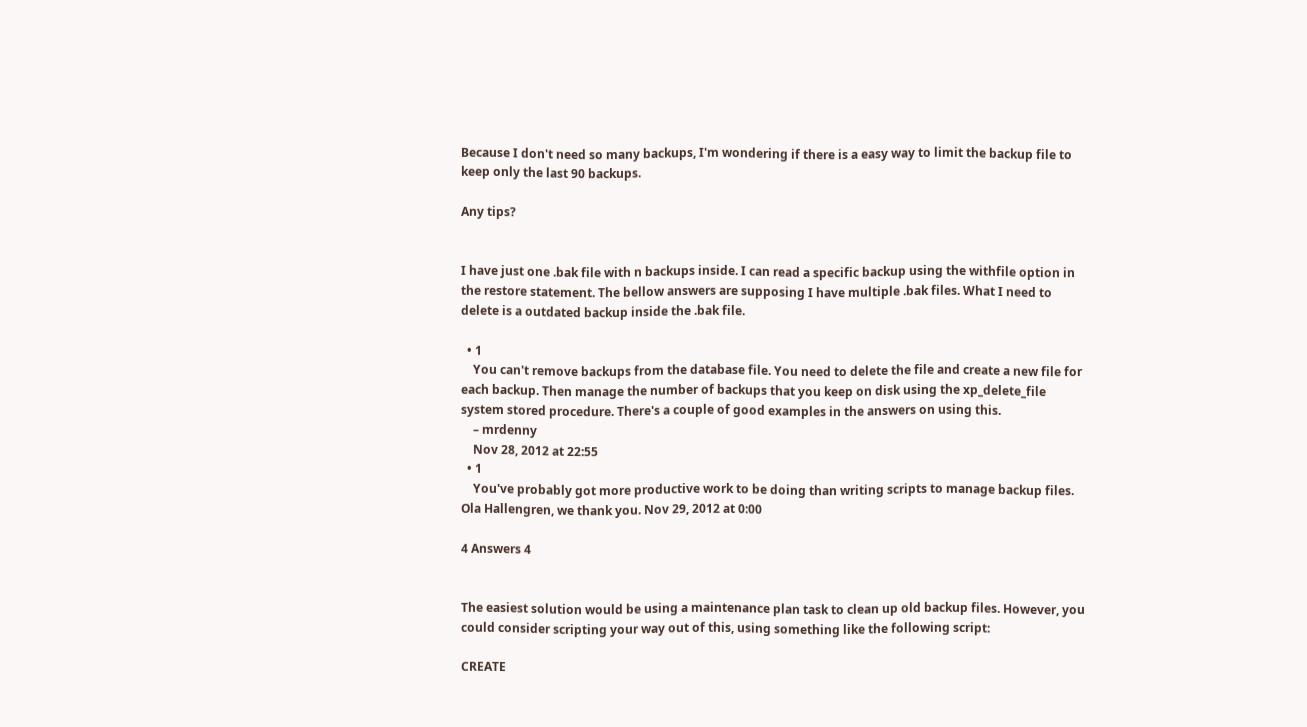Because I don't need so many backups, I'm wondering if there is a easy way to limit the backup file to keep only the last 90 backups.

Any tips?


I have just one .bak file with n backups inside. I can read a specific backup using the withfile option in the restore statement. The bellow answers are supposing I have multiple .bak files. What I need to delete is a outdated backup inside the .bak file.

  • 1
    You can't remove backups from the database file. You need to delete the file and create a new file for each backup. Then manage the number of backups that you keep on disk using the xp_delete_file system stored procedure. There's a couple of good examples in the answers on using this.
    – mrdenny
    Nov 28, 2012 at 22:55
  • 1
    You've probably got more productive work to be doing than writing scripts to manage backup files. Ola Hallengren, we thank you. Nov 29, 2012 at 0:00

4 Answers 4


The easiest solution would be using a maintenance plan task to clean up old backup files. However, you could consider scripting your way out of this, using something like the following script:

CREATE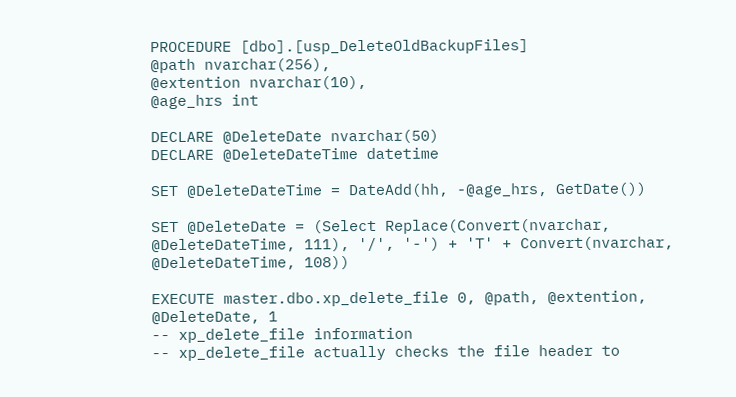PROCEDURE [dbo].[usp_DeleteOldBackupFiles]
@path nvarchar(256),
@extention nvarchar(10),
@age_hrs int

DECLARE @DeleteDate nvarchar(50)
DECLARE @DeleteDateTime datetime

SET @DeleteDateTime = DateAdd(hh, -@age_hrs, GetDate())

SET @DeleteDate = (Select Replace(Convert(nvarchar, @DeleteDateTime, 111), '/', '-') + 'T' + Convert(nvarchar, @DeleteDateTime, 108))

EXECUTE master.dbo.xp_delete_file 0, @path, @extention, @DeleteDate, 1
-- xp_delete_file information
-- xp_delete_file actually checks the file header to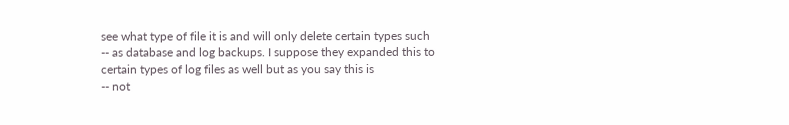see what type of file it is and will only delete certain types such
-- as database and log backups. I suppose they expanded this to certain types of log files as well but as you say this is
-- not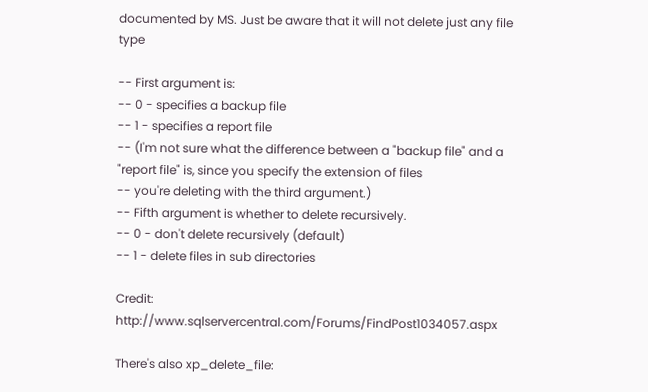documented by MS. Just be aware that it will not delete just any file type

-- First argument is:
-- 0 - specifies a backup file
-- 1 - specifies a report file
-- (I'm not sure what the difference between a "backup file" and a "report file" is, since you specify the extension of files
-- you're deleting with the third argument.)
-- Fifth argument is whether to delete recursively.
-- 0 - don't delete recursively (default)
-- 1 - delete files in sub directories

Credit: http://www.sqlservercentral.com/Forums/FindPost1034057.aspx

There's also xp_delete_file: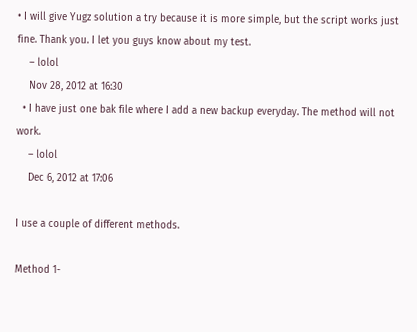• I will give Yugz solution a try because it is more simple, but the script works just fine. Thank you. I let you guys know about my test.
    – lolol
    Nov 28, 2012 at 16:30
  • I have just one bak file where I add a new backup everyday. The method will not work.
    – lolol
    Dec 6, 2012 at 17:06

I use a couple of different methods.

Method 1-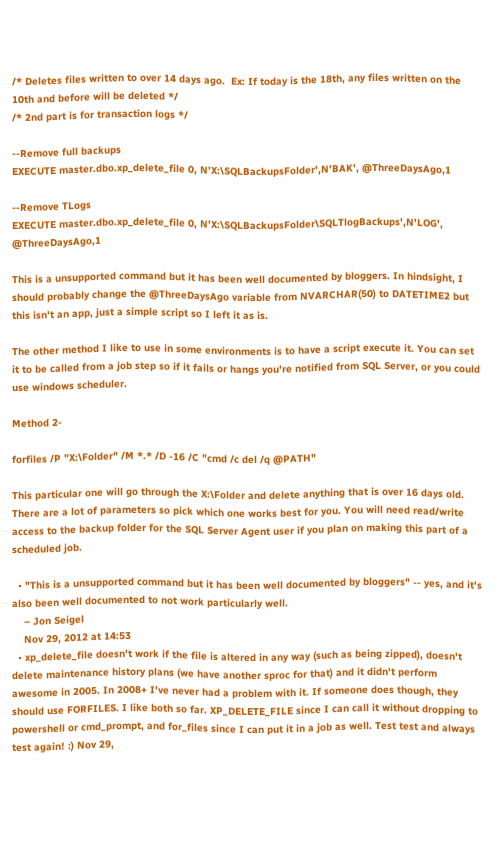/* Deletes files written to over 14 days ago.  Ex: If today is the 18th, any files written on the 10th and before will be deleted */
/* 2nd part is for transaction logs */

--Remove full backups
EXECUTE master.dbo.xp_delete_file 0, N'X:\SQLBackupsFolder',N'BAK', @ThreeDaysAgo,1

--Remove TLogs
EXECUTE master.dbo.xp_delete_file 0, N'X:\SQLBackupsFolder\SQLTlogBackups',N'LOG', @ThreeDaysAgo,1

This is a unsupported command but it has been well documented by bloggers. In hindsight, I should probably change the @ThreeDaysAgo variable from NVARCHAR(50) to DATETIME2 but this isn't an app, just a simple script so I left it as is.

The other method I like to use in some environments is to have a script execute it. You can set it to be called from a job step so if it fails or hangs you're notified from SQL Server, or you could use windows scheduler.

Method 2-

forfiles /P "X:\Folder" /M *.* /D -16 /C "cmd /c del /q @PATH"

This particular one will go through the X:\Folder and delete anything that is over 16 days old. There are a lot of parameters so pick which one works best for you. You will need read/write access to the backup folder for the SQL Server Agent user if you plan on making this part of a scheduled job.

  • "This is a unsupported command but it has been well documented by bloggers" -- yes, and it's also been well documented to not work particularly well.
    – Jon Seigel
    Nov 29, 2012 at 14:53
  • xp_delete_file doesn't work if the file is altered in any way (such as being zipped), doesn't delete maintenance history plans (we have another sproc for that) and it didn't perform awesome in 2005. In 2008+ I've never had a problem with it. If someone does though, they should use FORFILES. I like both so far. XP_DELETE_FILE since I can call it without dropping to powershell or cmd_prompt, and for_files since I can put it in a job as well. Test test and always test again! :) Nov 29,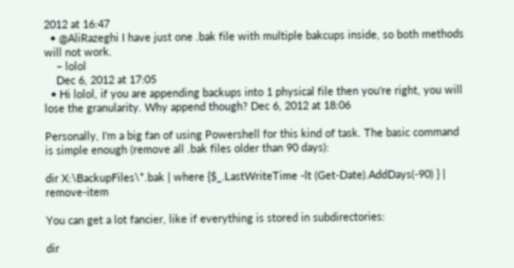2012 at 16:47
  • @AliRazeghi I have just one .bak file with multiple bakcups inside, so both methods will not work.
    – lolol
    Dec 6, 2012 at 17:05
  • Hi lolol, if you are appending backups into 1 physical file then you're right, you will lose the granularity. Why append though? Dec 6, 2012 at 18:06

Personally, I'm a big fan of using Powershell for this kind of task. The basic command is simple enough (remove all .bak files older than 90 days):

dir X:\BackupFiles\*.bak | where {$_.LastWriteTime -lt (Get-Date).AddDays(-90) } | remove-item

You can get a lot fancier, like if everything is stored in subdirectories:

dir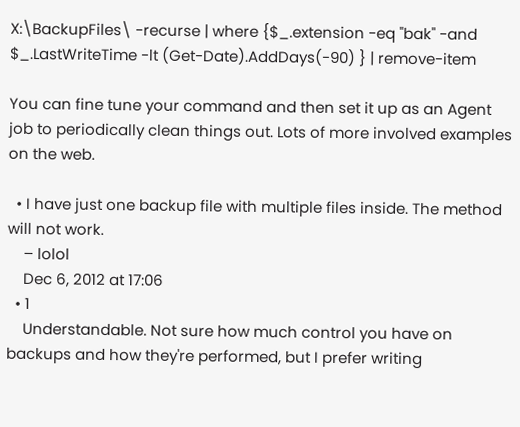X:\BackupFiles\ -recurse | where {$_.extension -eq "bak" -and $_.LastWriteTime -lt (Get-Date).AddDays(-90) } | remove-item

You can fine tune your command and then set it up as an Agent job to periodically clean things out. Lots of more involved examples on the web.

  • I have just one backup file with multiple files inside. The method will not work.
    – lolol
    Dec 6, 2012 at 17:06
  • 1
    Understandable. Not sure how much control you have on backups and how they're performed, but I prefer writing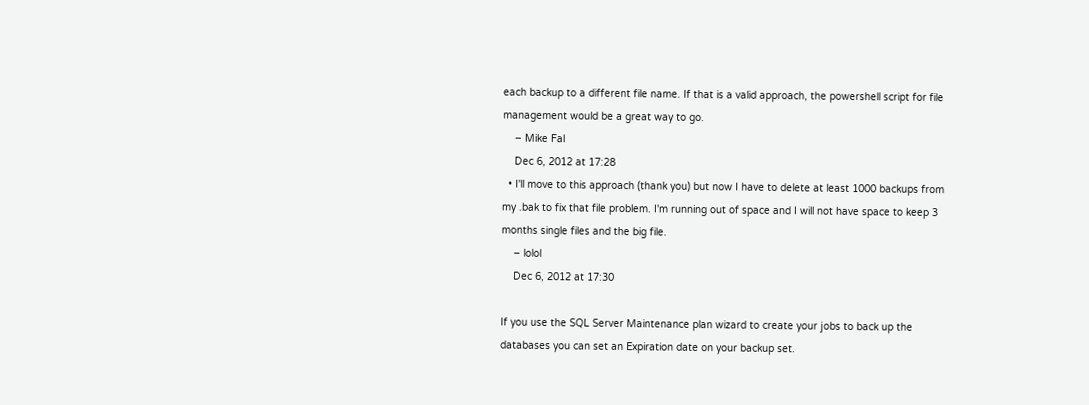each backup to a different file name. If that is a valid approach, the powershell script for file management would be a great way to go.
    – Mike Fal
    Dec 6, 2012 at 17:28
  • I'll move to this approach (thank you) but now I have to delete at least 1000 backups from my .bak to fix that file problem. I'm running out of space and I will not have space to keep 3 months single files and the big file.
    – lolol
    Dec 6, 2012 at 17:30

If you use the SQL Server Maintenance plan wizard to create your jobs to back up the databases you can set an Expiration date on your backup set.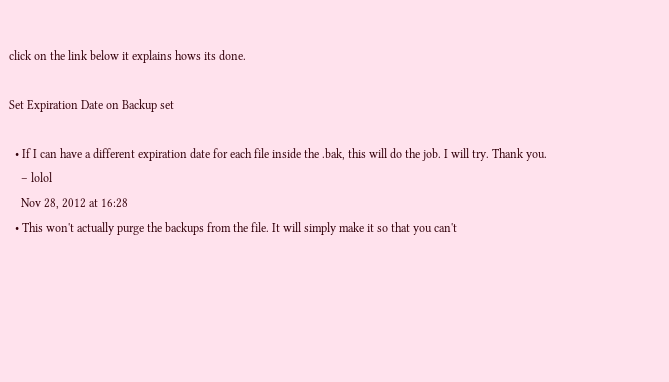click on the link below it explains hows its done.

Set Expiration Date on Backup set

  • If I can have a different expiration date for each file inside the .bak, this will do the job. I will try. Thank you.
    – lolol
    Nov 28, 2012 at 16:28
  • This won't actually purge the backups from the file. It will simply make it so that you can't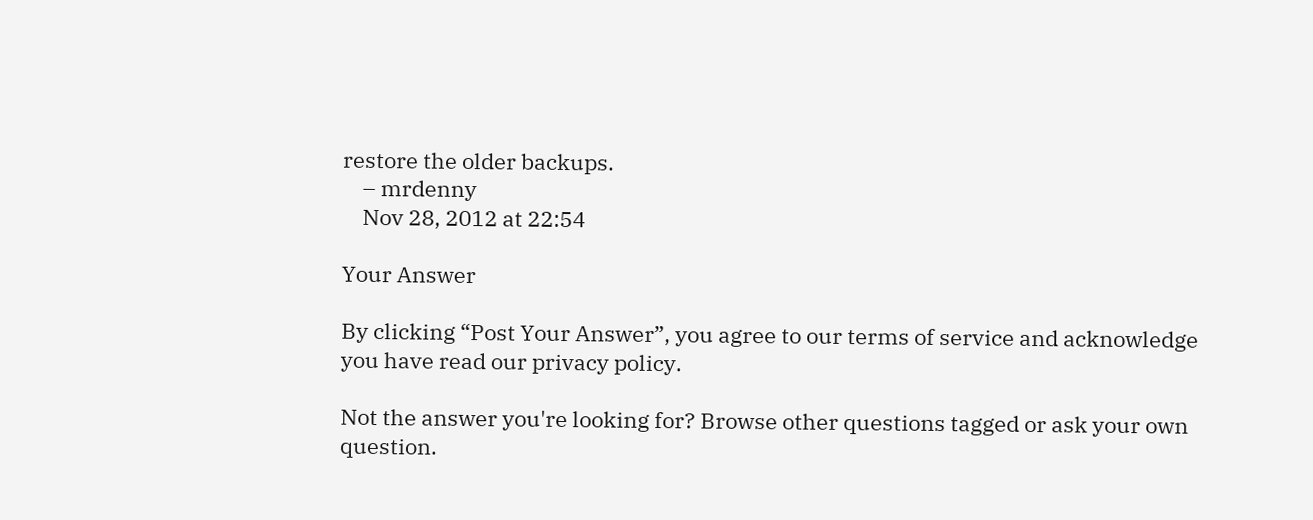restore the older backups.
    – mrdenny
    Nov 28, 2012 at 22:54

Your Answer

By clicking “Post Your Answer”, you agree to our terms of service and acknowledge you have read our privacy policy.

Not the answer you're looking for? Browse other questions tagged or ask your own question.